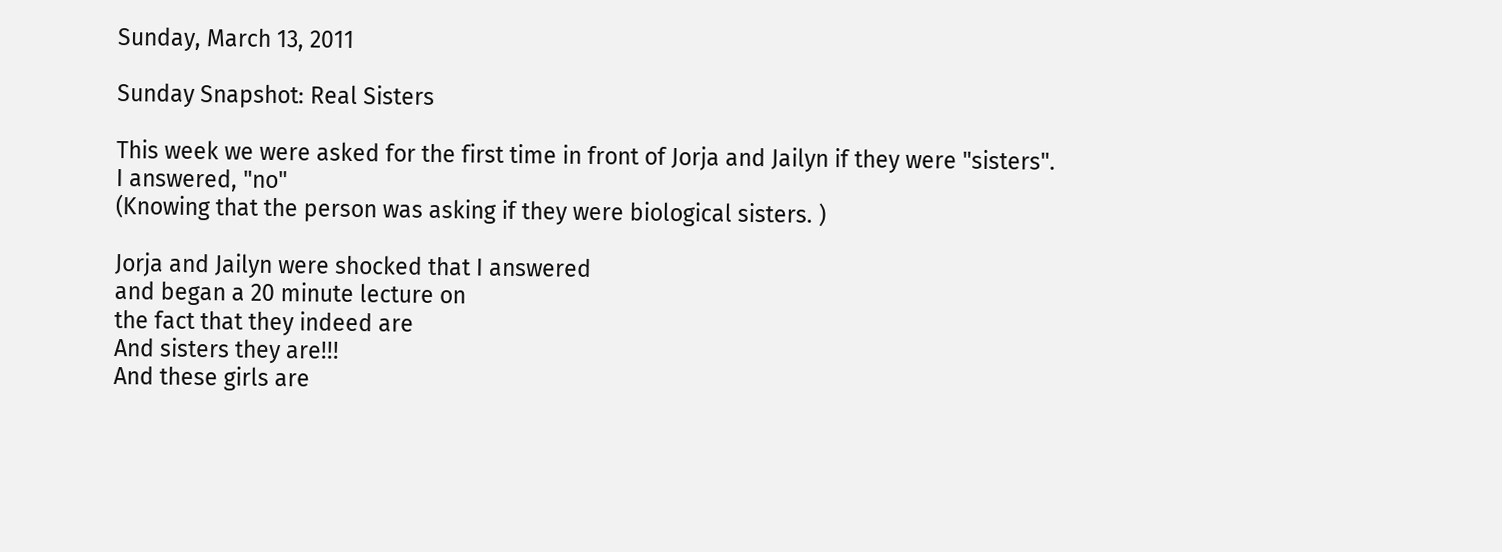Sunday, March 13, 2011

Sunday Snapshot: Real Sisters

This week we were asked for the first time in front of Jorja and Jailyn if they were "sisters".
I answered, "no"
(Knowing that the person was asking if they were biological sisters. )

Jorja and Jailyn were shocked that I answered
and began a 20 minute lecture on
the fact that they indeed are
And sisters they are!!!
And these girls are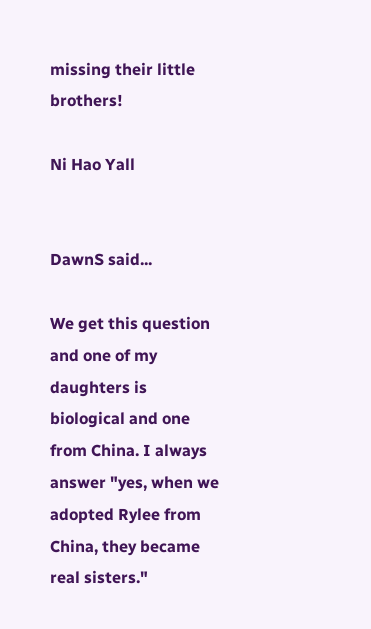missing their little brothers!

Ni Hao Yall


DawnS said...

We get this question and one of my daughters is biological and one from China. I always answer "yes, when we adopted Rylee from China, they became real sisters."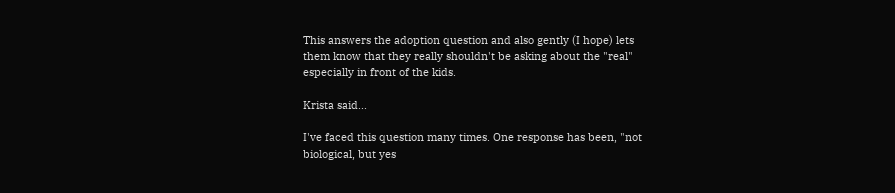This answers the adoption question and also gently (I hope) lets them know that they really shouldn't be asking about the "real" especially in front of the kids.

Krista said...

I've faced this question many times. One response has been, "not biological, but yes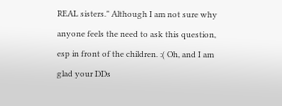REAL sisters." Although I am not sure why anyone feels the need to ask this question, esp in front of the children. :( Oh, and I am glad your DDs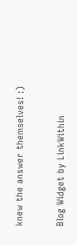knew the answer themselves! :)


Blog Widget by LinkWithin